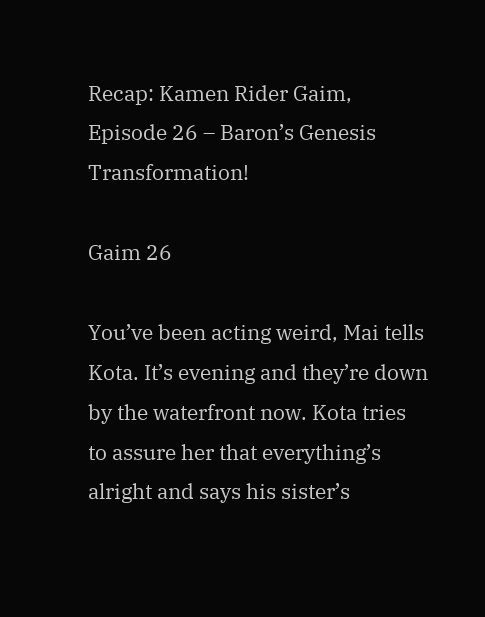Recap: Kamen Rider Gaim, Episode 26 – Baron’s Genesis Transformation!

Gaim 26

You’ve been acting weird, Mai tells Kota. It’s evening and they’re down by the waterfront now. Kota tries to assure her that everything’s alright and says his sister’s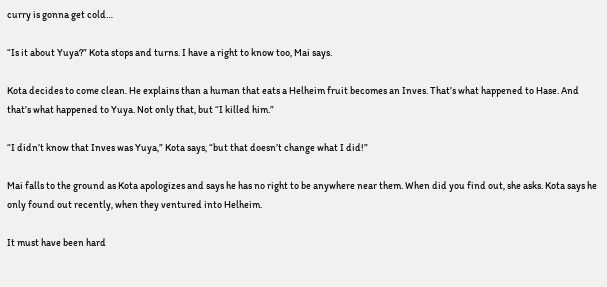curry is gonna get cold…

“Is it about Yuya?” Kota stops and turns. I have a right to know too, Mai says.

Kota decides to come clean. He explains than a human that eats a Helheim fruit becomes an Inves. That’s what happened to Hase. And that’s what happened to Yuya. Not only that, but “I killed him.”

“I didn’t know that Inves was Yuya,” Kota says, “but that doesn’t change what I did!”

Mai falls to the ground as Kota apologizes and says he has no right to be anywhere near them. When did you find out, she asks. Kota says he only found out recently, when they ventured into Helheim.

It must have been hard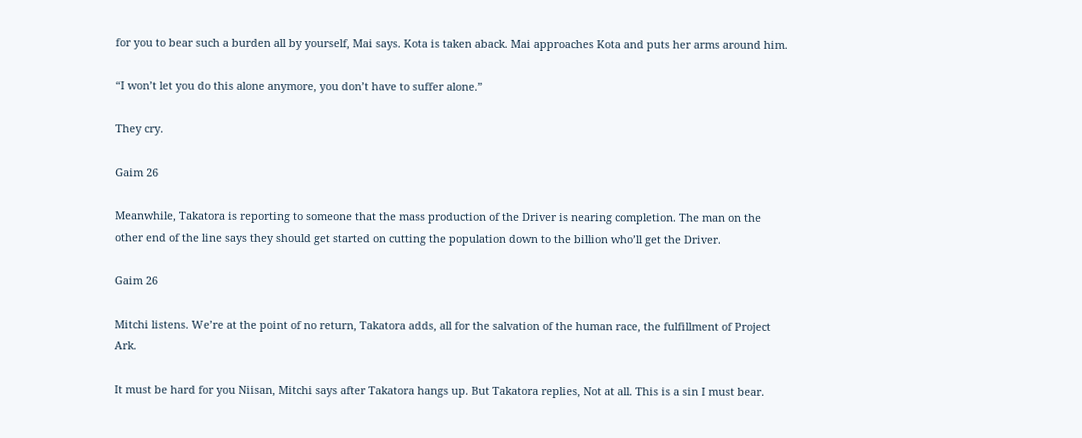for you to bear such a burden all by yourself, Mai says. Kota is taken aback. Mai approaches Kota and puts her arms around him.

“I won’t let you do this alone anymore, you don’t have to suffer alone.”

They cry.

Gaim 26

Meanwhile, Takatora is reporting to someone that the mass production of the Driver is nearing completion. The man on the other end of the line says they should get started on cutting the population down to the billion who’ll get the Driver.

Gaim 26

Mitchi listens. We’re at the point of no return, Takatora adds, all for the salvation of the human race, the fulfillment of Project Ark.

It must be hard for you Niisan, Mitchi says after Takatora hangs up. But Takatora replies, Not at all. This is a sin I must bear.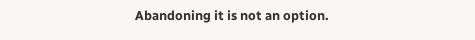Abandoning it is not an option.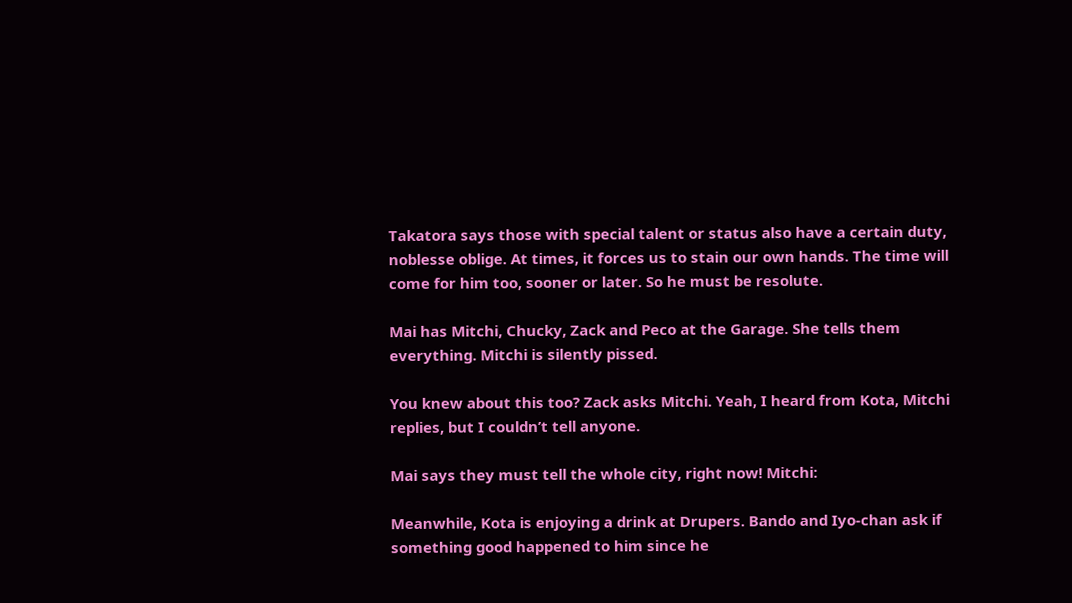Takatora says those with special talent or status also have a certain duty, noblesse oblige. At times, it forces us to stain our own hands. The time will come for him too, sooner or later. So he must be resolute.

Mai has Mitchi, Chucky, Zack and Peco at the Garage. She tells them everything. Mitchi is silently pissed.

You knew about this too? Zack asks Mitchi. Yeah, I heard from Kota, Mitchi replies, but I couldn’t tell anyone.

Mai says they must tell the whole city, right now! Mitchi:

Meanwhile, Kota is enjoying a drink at Drupers. Bando and Iyo-chan ask if something good happened to him since he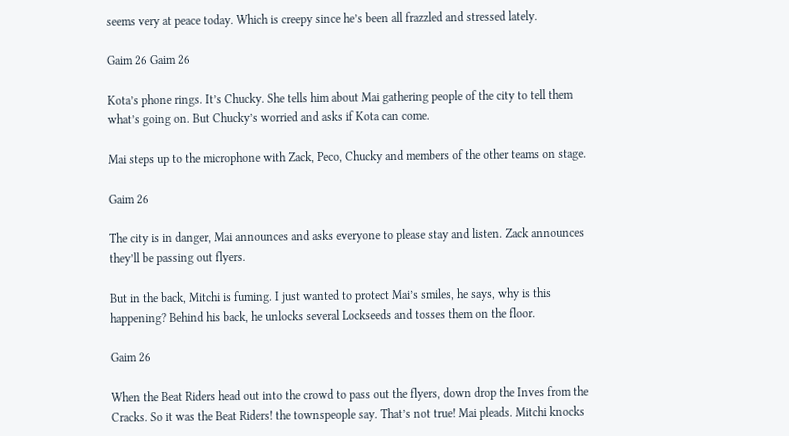seems very at peace today. Which is creepy since he’s been all frazzled and stressed lately.

Gaim 26 Gaim 26

Kota’s phone rings. It’s Chucky. She tells him about Mai gathering people of the city to tell them what’s going on. But Chucky’s worried and asks if Kota can come.

Mai steps up to the microphone with Zack, Peco, Chucky and members of the other teams on stage.

Gaim 26

The city is in danger, Mai announces and asks everyone to please stay and listen. Zack announces they’ll be passing out flyers.

But in the back, Mitchi is fuming. I just wanted to protect Mai’s smiles, he says, why is this happening? Behind his back, he unlocks several Lockseeds and tosses them on the floor.

Gaim 26

When the Beat Riders head out into the crowd to pass out the flyers, down drop the Inves from the Cracks. So it was the Beat Riders! the townspeople say. That’s not true! Mai pleads. Mitchi knocks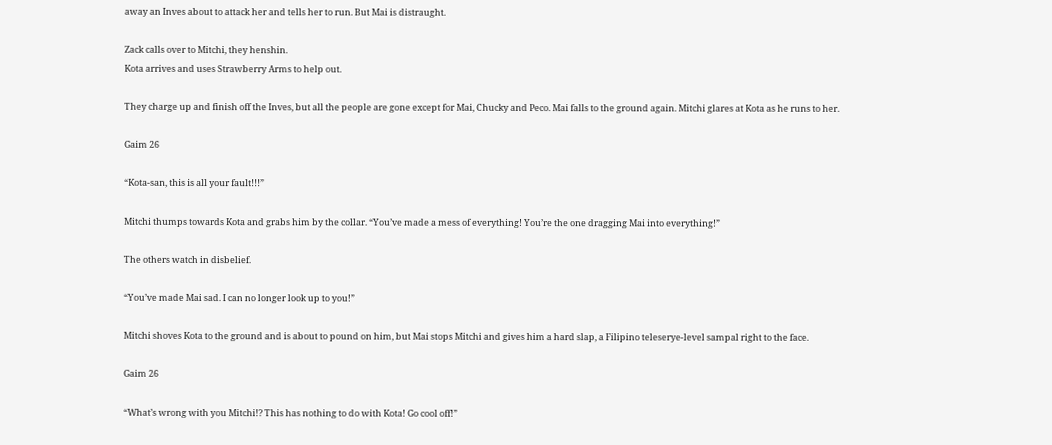away an Inves about to attack her and tells her to run. But Mai is distraught.

Zack calls over to Mitchi, they henshin.
Kota arrives and uses Strawberry Arms to help out.

They charge up and finish off the Inves, but all the people are gone except for Mai, Chucky and Peco. Mai falls to the ground again. Mitchi glares at Kota as he runs to her.

Gaim 26

“Kota-san, this is all your fault!!!”

Mitchi thumps towards Kota and grabs him by the collar. “You’ve made a mess of everything! You’re the one dragging Mai into everything!”

The others watch in disbelief.

“You’ve made Mai sad. I can no longer look up to you!”

Mitchi shoves Kota to the ground and is about to pound on him, but Mai stops Mitchi and gives him a hard slap, a Filipino teleserye-level sampal right to the face.

Gaim 26

“What’s wrong with you Mitchi!? This has nothing to do with Kota! Go cool off!”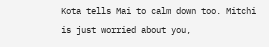Kota tells Mai to calm down too. Mitchi is just worried about you,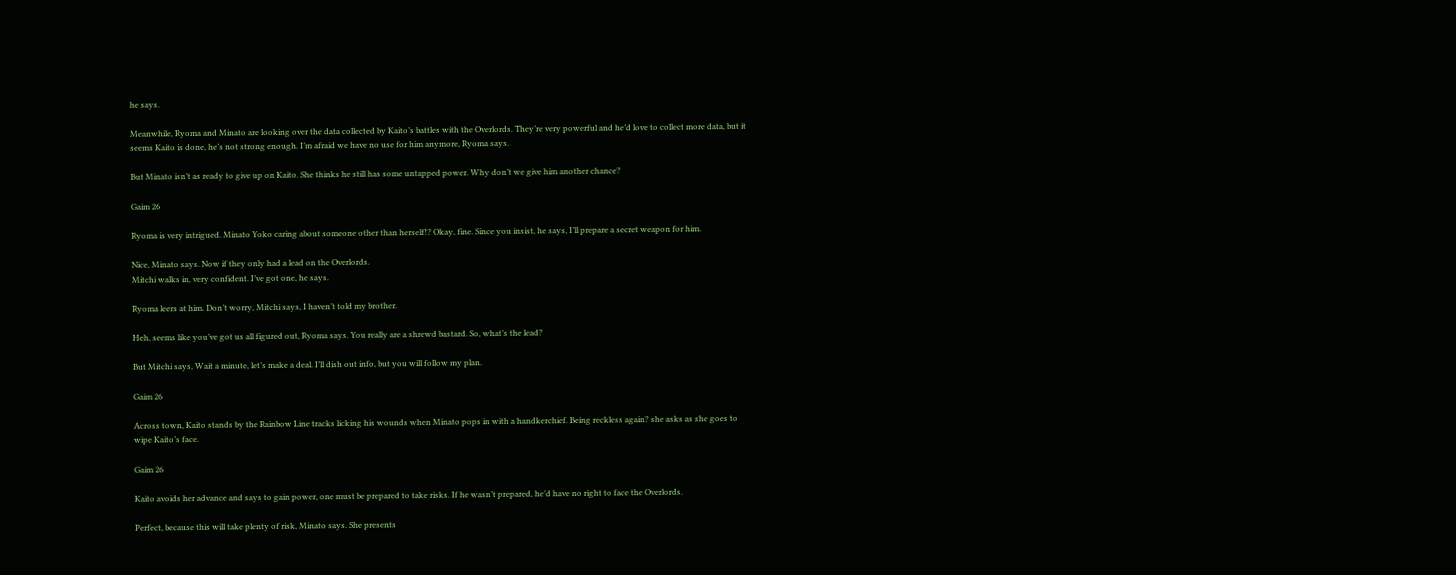he says.

Meanwhile, Ryoma and Minato are looking over the data collected by Kaito’s battles with the Overlords. They’re very powerful and he’d love to collect more data, but it seems Kaito is done, he’s not strong enough. I’m afraid we have no use for him anymore, Ryoma says.

But Minato isn’t as ready to give up on Kaito. She thinks he still has some untapped power. Why don’t we give him another chance?

Gaim 26

Ryoma is very intrigued. Minato Yoko caring about someone other than herself!? Okay, fine. Since you insist, he says, I’ll prepare a secret weapon for him.

Nice, Minato says. Now if they only had a lead on the Overlords.
Mitchi walks in, very confident. I’ve got one, he says.

Ryoma leers at him. Don’t worry, Mitchi says, I haven’t told my brother.

Heh, seems like you’ve got us all figured out, Ryoma says. You really are a shrewd bastard. So, what’s the lead?

But Mitchi says, Wait a minute, let’s make a deal. I’ll dish out info, but you will follow my plan.

Gaim 26

Across town, Kaito stands by the Rainbow Line tracks licking his wounds when Minato pops in with a handkerchief. Being reckless again? she asks as she goes to wipe Kaito’s face.

Gaim 26

Kaito avoids her advance and says to gain power, one must be prepared to take risks. If he wasn’t prepared, he’d have no right to face the Overlords.

Perfect, because this will take plenty of risk, Minato says. She presents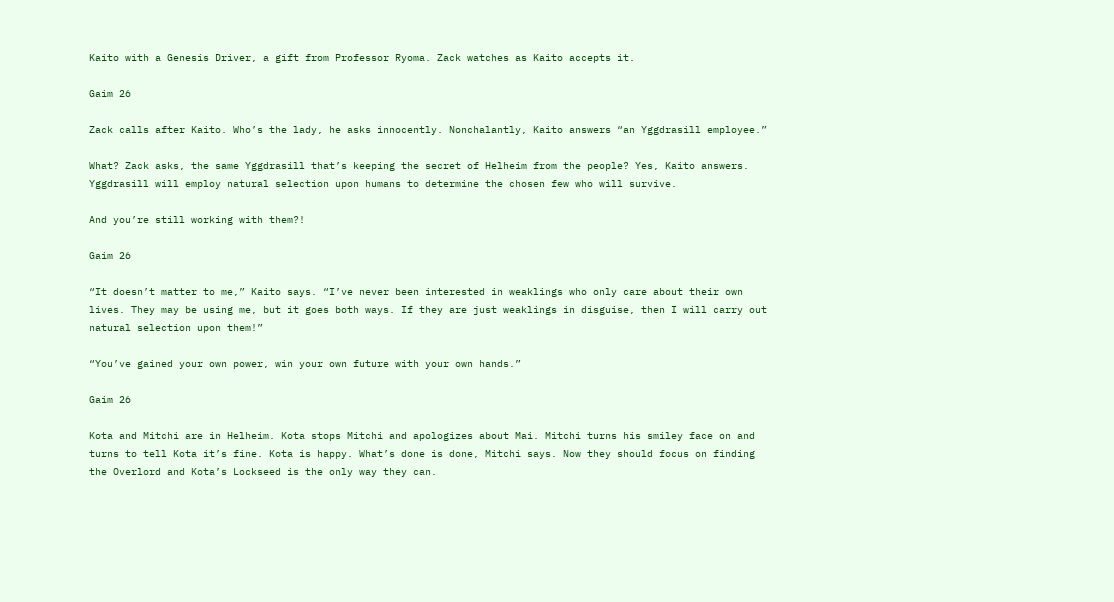Kaito with a Genesis Driver, a gift from Professor Ryoma. Zack watches as Kaito accepts it.

Gaim 26

Zack calls after Kaito. Who’s the lady, he asks innocently. Nonchalantly, Kaito answers “an Yggdrasill employee.”

What? Zack asks, the same Yggdrasill that’s keeping the secret of Helheim from the people? Yes, Kaito answers. Yggdrasill will employ natural selection upon humans to determine the chosen few who will survive.

And you’re still working with them?!

Gaim 26

“It doesn’t matter to me,” Kaito says. “I’ve never been interested in weaklings who only care about their own lives. They may be using me, but it goes both ways. If they are just weaklings in disguise, then I will carry out natural selection upon them!”

“You’ve gained your own power, win your own future with your own hands.”

Gaim 26

Kota and Mitchi are in Helheim. Kota stops Mitchi and apologizes about Mai. Mitchi turns his smiley face on and turns to tell Kota it’s fine. Kota is happy. What’s done is done, Mitchi says. Now they should focus on finding the Overlord and Kota’s Lockseed is the only way they can.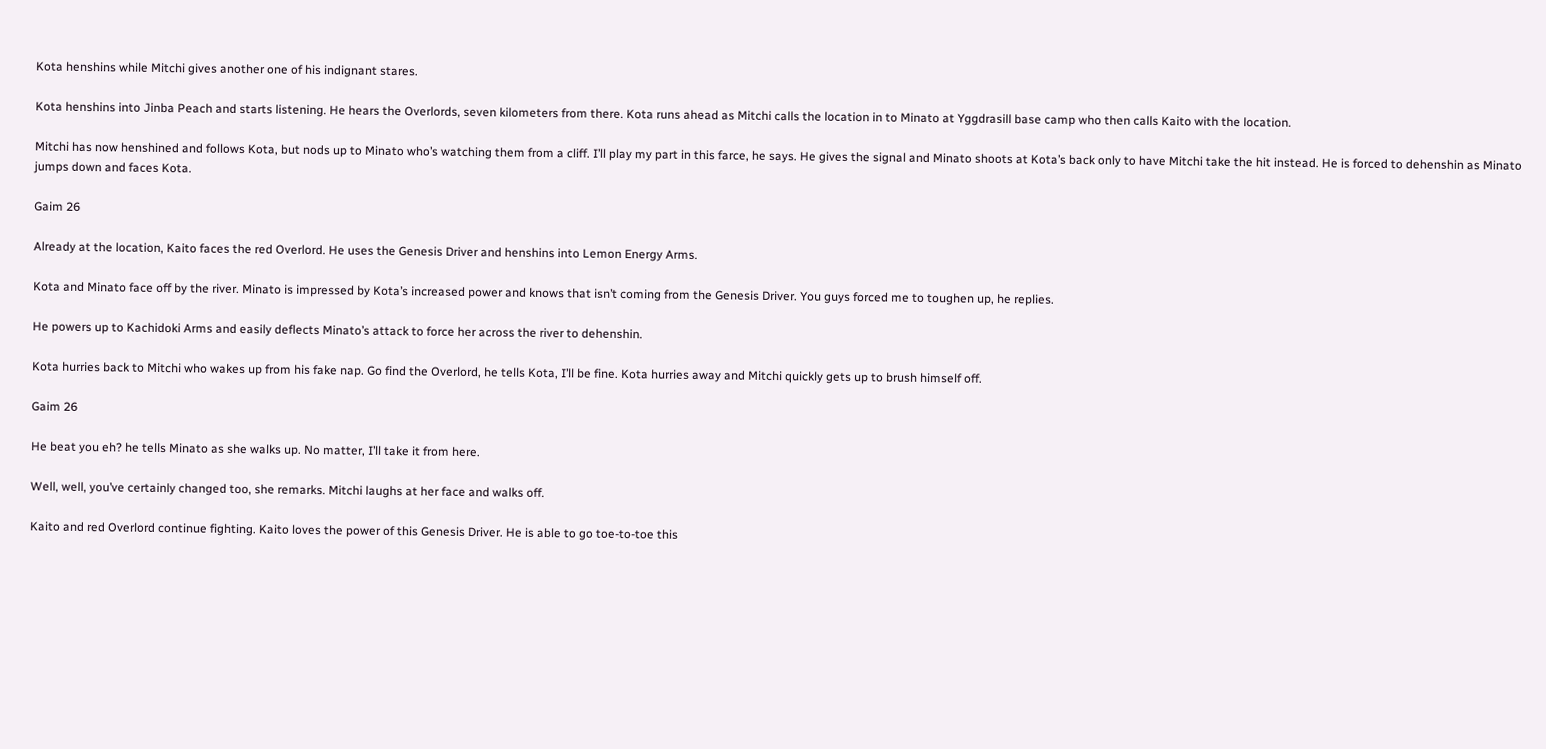Kota henshins while Mitchi gives another one of his indignant stares.

Kota henshins into Jinba Peach and starts listening. He hears the Overlords, seven kilometers from there. Kota runs ahead as Mitchi calls the location in to Minato at Yggdrasill base camp who then calls Kaito with the location.

Mitchi has now henshined and follows Kota, but nods up to Minato who’s watching them from a cliff. I’ll play my part in this farce, he says. He gives the signal and Minato shoots at Kota’s back only to have Mitchi take the hit instead. He is forced to dehenshin as Minato jumps down and faces Kota.

Gaim 26

Already at the location, Kaito faces the red Overlord. He uses the Genesis Driver and henshins into Lemon Energy Arms.

Kota and Minato face off by the river. Minato is impressed by Kota’s increased power and knows that isn’t coming from the Genesis Driver. You guys forced me to toughen up, he replies.

He powers up to Kachidoki Arms and easily deflects Minato’s attack to force her across the river to dehenshin.

Kota hurries back to Mitchi who wakes up from his fake nap. Go find the Overlord, he tells Kota, I’ll be fine. Kota hurries away and Mitchi quickly gets up to brush himself off.

Gaim 26

He beat you eh? he tells Minato as she walks up. No matter, I’ll take it from here.

Well, well, you’ve certainly changed too, she remarks. Mitchi laughs at her face and walks off.

Kaito and red Overlord continue fighting. Kaito loves the power of this Genesis Driver. He is able to go toe-to-toe this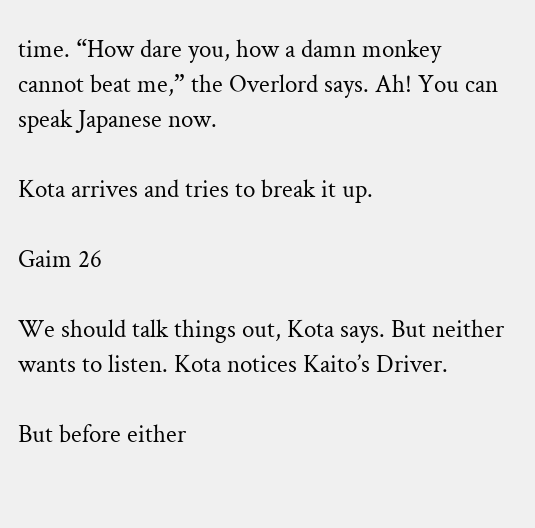time. “How dare you, how a damn monkey cannot beat me,” the Overlord says. Ah! You can speak Japanese now.

Kota arrives and tries to break it up.

Gaim 26

We should talk things out, Kota says. But neither wants to listen. Kota notices Kaito’s Driver.

But before either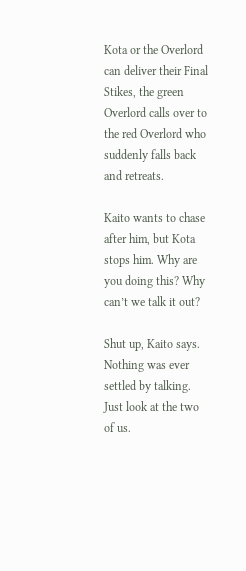Kota or the Overlord can deliver their Final Stikes, the green Overlord calls over to the red Overlord who suddenly falls back and retreats.

Kaito wants to chase after him, but Kota stops him. Why are you doing this? Why can’t we talk it out?

Shut up, Kaito says. Nothing was ever settled by talking. Just look at the two of us.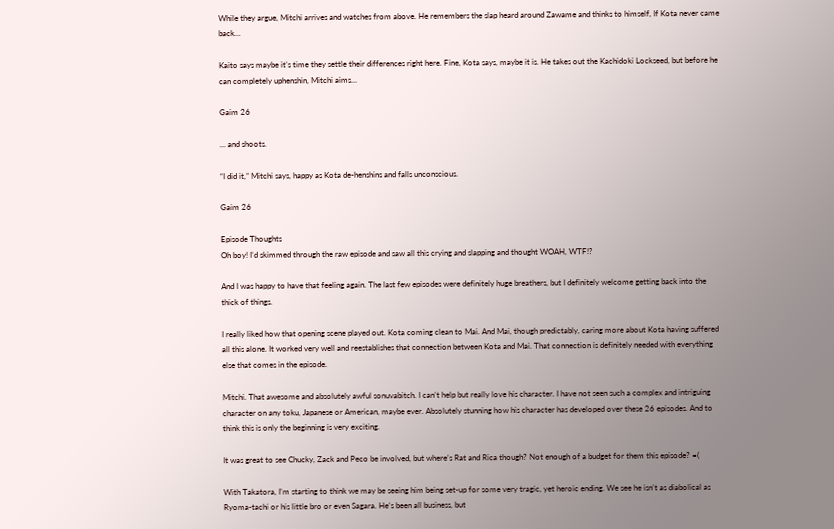While they argue, Mitchi arrives and watches from above. He remembers the slap heard around Zawame and thinks to himself, If Kota never came back…

Kaito says maybe it’s time they settle their differences right here. Fine, Kota says, maybe it is. He takes out the Kachidoki Lockseed, but before he can completely uphenshin, Mitchi aims…

Gaim 26

… and shoots.

“I did it,” Mitchi says, happy as Kota de-henshins and falls unconscious.

Gaim 26

Episode Thoughts
Oh boy! I’d skimmed through the raw episode and saw all this crying and slapping and thought WOAH, WTF!?

And I was happy to have that feeling again. The last few episodes were definitely huge breathers, but I definitely welcome getting back into the thick of things.

I really liked how that opening scene played out. Kota coming clean to Mai. And Mai, though predictably, caring more about Kota having suffered all this alone. It worked very well and reestablishes that connection between Kota and Mai. That connection is definitely needed with everything else that comes in the episode.

Mitchi. That awesome and absolutely awful sonuvabitch. I can’t help but really love his character. I have not seen such a complex and intriguing character on any toku, Japanese or American, maybe ever. Absolutely stunning how his character has developed over these 26 episodes. And to think this is only the beginning is very exciting.

It was great to see Chucky, Zack and Peco be involved, but where’s Rat and Rica though? Not enough of a budget for them this episode? =(

With Takatora, I’m starting to think we may be seeing him being set-up for some very tragic, yet heroic ending. We see he isn’t as diabolical as Ryoma-tachi or his little bro or even Sagara. He’s been all business, but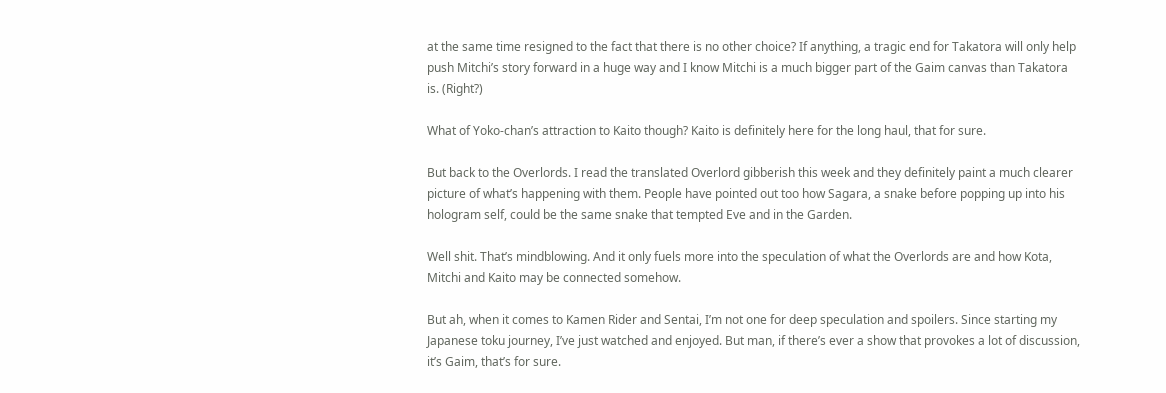at the same time resigned to the fact that there is no other choice? If anything, a tragic end for Takatora will only help push Mitchi’s story forward in a huge way and I know Mitchi is a much bigger part of the Gaim canvas than Takatora is. (Right?)

What of Yoko-chan’s attraction to Kaito though? Kaito is definitely here for the long haul, that for sure.

But back to the Overlords. I read the translated Overlord gibberish this week and they definitely paint a much clearer picture of what’s happening with them. People have pointed out too how Sagara, a snake before popping up into his hologram self, could be the same snake that tempted Eve and in the Garden.

Well shit. That’s mindblowing. And it only fuels more into the speculation of what the Overlords are and how Kota, Mitchi and Kaito may be connected somehow.

But ah, when it comes to Kamen Rider and Sentai, I’m not one for deep speculation and spoilers. Since starting my Japanese toku journey, I’ve just watched and enjoyed. But man, if there’s ever a show that provokes a lot of discussion, it’s Gaim, that’s for sure.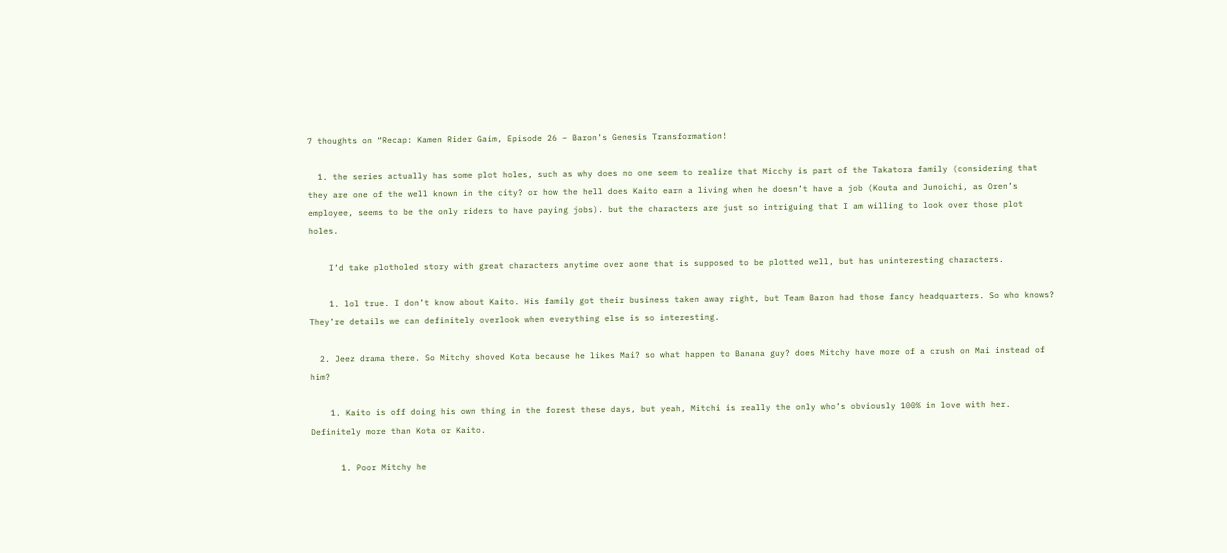7 thoughts on “Recap: Kamen Rider Gaim, Episode 26 – Baron’s Genesis Transformation!

  1. the series actually has some plot holes, such as why does no one seem to realize that Micchy is part of the Takatora family (considering that they are one of the well known in the city? or how the hell does Kaito earn a living when he doesn’t have a job (Kouta and Junoichi, as Oren’s employee, seems to be the only riders to have paying jobs). but the characters are just so intriguing that I am willing to look over those plot holes.

    I’d take plotholed story with great characters anytime over aone that is supposed to be plotted well, but has uninteresting characters.

    1. lol true. I don’t know about Kaito. His family got their business taken away right, but Team Baron had those fancy headquarters. So who knows? They’re details we can definitely overlook when everything else is so interesting.

  2. Jeez drama there. So Mitchy shoved Kota because he likes Mai? so what happen to Banana guy? does Mitchy have more of a crush on Mai instead of him?

    1. Kaito is off doing his own thing in the forest these days, but yeah, Mitchi is really the only who’s obviously 100% in love with her. Definitely more than Kota or Kaito.

      1. Poor Mitchy he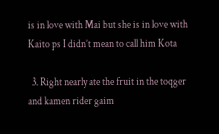is in love with Mai but she is in love with Kaito ps I didn’t mean to call him Kota

  3. Right nearly ate the fruit in the toqger and kamen rider gaim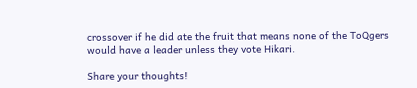crossover if he did ate the fruit that means none of the ToQgers would have a leader unless they vote Hikari.

Share your thoughts!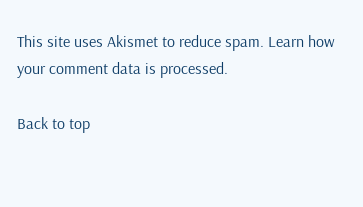This site uses Akismet to reduce spam. Learn how your comment data is processed.

Back to top